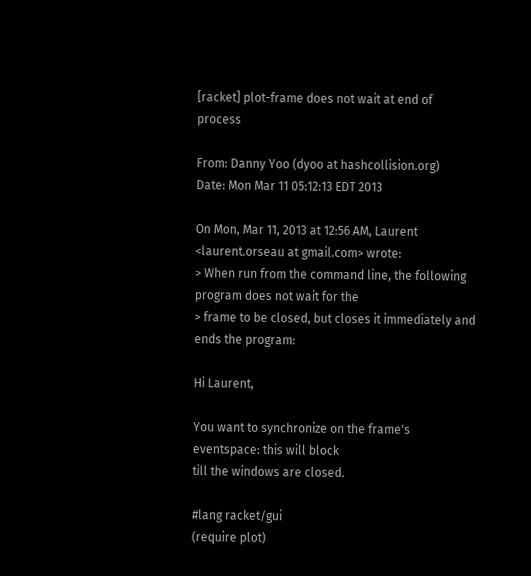[racket] plot-frame does not wait at end of process

From: Danny Yoo (dyoo at hashcollision.org)
Date: Mon Mar 11 05:12:13 EDT 2013

On Mon, Mar 11, 2013 at 12:56 AM, Laurent <laurent.orseau at gmail.com> wrote:
> When run from the command line, the following program does not wait for the
> frame to be closed, but closes it immediately and ends the program:

Hi Laurent,

You want to synchronize on the frame's eventspace: this will block
till the windows are closed.

#lang racket/gui
(require plot)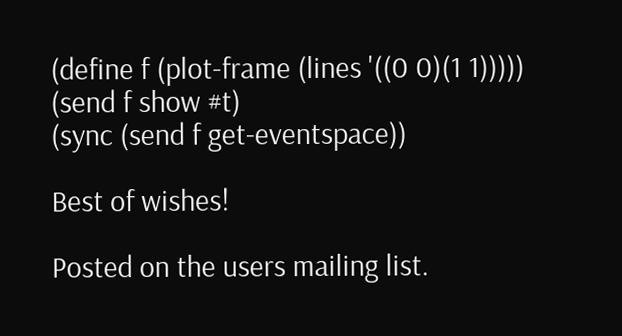(define f (plot-frame (lines '((0 0)(1 1)))))
(send f show #t)
(sync (send f get-eventspace))

Best of wishes!

Posted on the users mailing list.